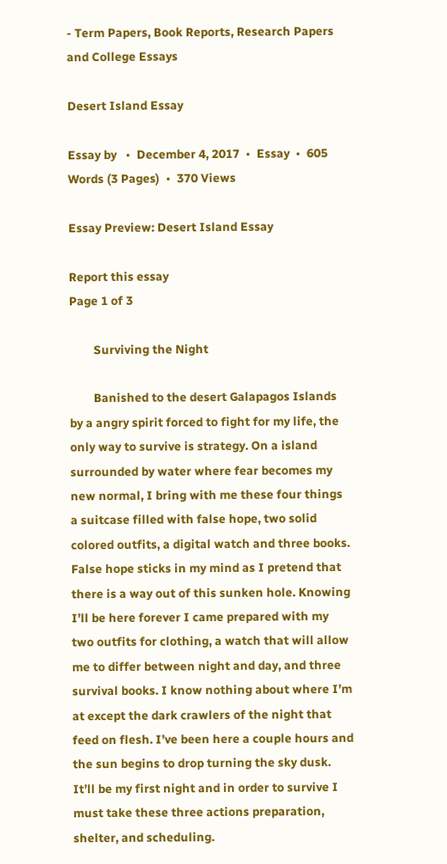- Term Papers, Book Reports, Research Papers and College Essays

Desert Island Essay

Essay by   •  December 4, 2017  •  Essay  •  605 Words (3 Pages)  •  370 Views

Essay Preview: Desert Island Essay

Report this essay
Page 1 of 3

        Surviving the Night

        Banished to the desert Galapagos Islands by a angry spirit forced to fight for my life, the only way to survive is strategy. On a island surrounded by water where fear becomes my new normal, I bring with me these four things a suitcase filled with false hope, two solid colored outfits, a digital watch and three books. False hope sticks in my mind as I pretend that there is a way out of this sunken hole. Knowing I’ll be here forever I came prepared with my two outfits for clothing, a watch that will allow me to differ between night and day, and three survival books. I know nothing about where I’m at except the dark crawlers of the night that feed on flesh. I’ve been here a couple hours and the sun begins to drop turning the sky dusk. It’ll be my first night and in order to survive I must take these three actions preparation, shelter, and scheduling.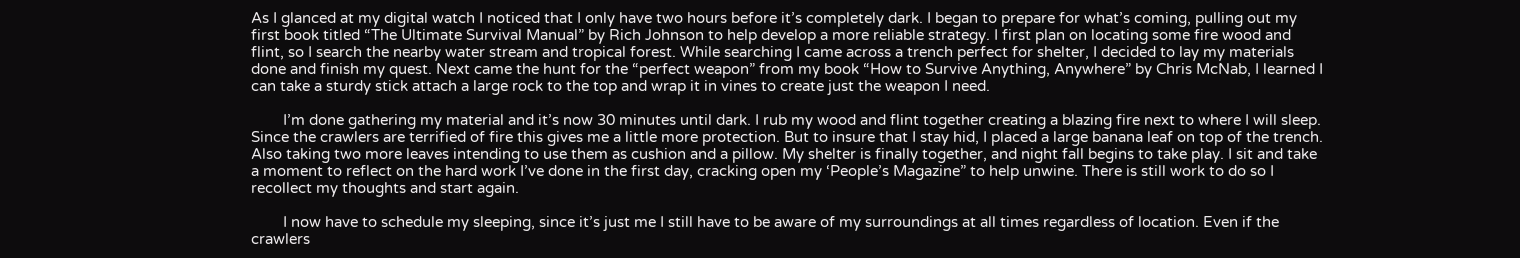As I glanced at my digital watch I noticed that I only have two hours before it’s completely dark. I began to prepare for what’s coming, pulling out my first book titled “The Ultimate Survival Manual” by Rich Johnson to help develop a more reliable strategy. I first plan on locating some fire wood and flint, so I search the nearby water stream and tropical forest. While searching I came across a trench perfect for shelter, I decided to lay my materials done and finish my quest. Next came the hunt for the “perfect weapon” from my book “How to Survive Anything, Anywhere” by Chris McNab, I learned I can take a sturdy stick attach a large rock to the top and wrap it in vines to create just the weapon I need.

        I’m done gathering my material and it’s now 30 minutes until dark. I rub my wood and flint together creating a blazing fire next to where I will sleep. Since the crawlers are terrified of fire this gives me a little more protection. But to insure that I stay hid, I placed a large banana leaf on top of the trench. Also taking two more leaves intending to use them as cushion and a pillow. My shelter is finally together, and night fall begins to take play. I sit and take a moment to reflect on the hard work I’ve done in the first day, cracking open my ‘People’s Magazine” to help unwine. There is still work to do so I recollect my thoughts and start again.

        I now have to schedule my sleeping, since it’s just me I still have to be aware of my surroundings at all times regardless of location. Even if the crawlers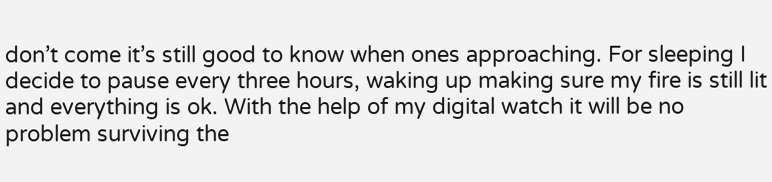don’t come it’s still good to know when ones approaching. For sleeping I decide to pause every three hours, waking up making sure my fire is still lit and everything is ok. With the help of my digital watch it will be no problem surviving the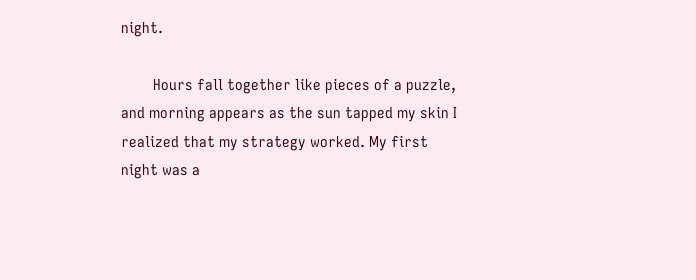night.

        Hours fall together like pieces of a puzzle, and morning appears as the sun tapped my skin I realized that my strategy worked. My first night was a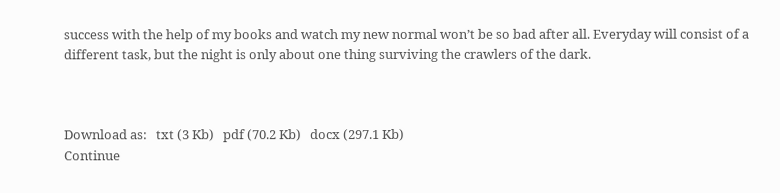success with the help of my books and watch my new normal won’t be so bad after all. Everyday will consist of a different task, but the night is only about one thing surviving the crawlers of the dark.



Download as:   txt (3 Kb)   pdf (70.2 Kb)   docx (297.1 Kb)
Continue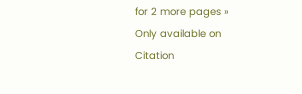for 2 more pages »
Only available on
Citation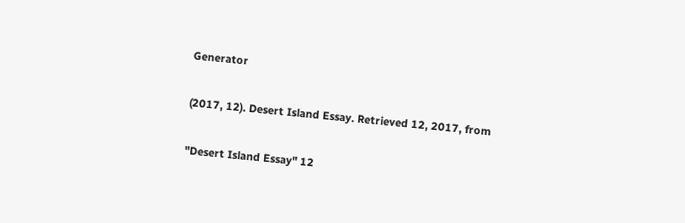Generator

(2017, 12). Desert Island Essay. Retrieved 12, 2017, from

"Desert Island Essay" 12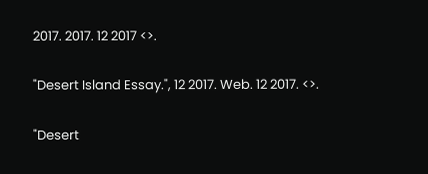2017. 2017. 12 2017 <>.

"Desert Island Essay.", 12 2017. Web. 12 2017. <>.

"Desert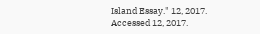Island Essay." 12, 2017. Accessed 12, 2017.